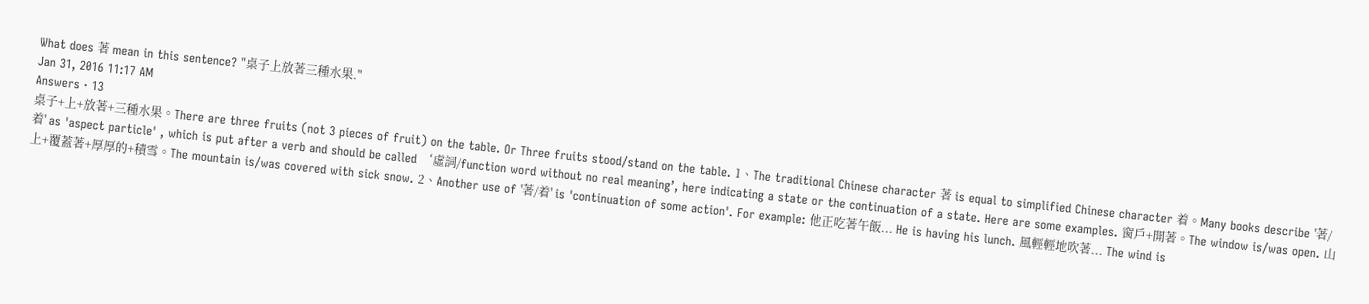What does 著 mean in this sentence? "桌子上放著三種水果."
Jan 31, 2016 11:17 AM
Answers · 13
桌子+上+放著+三種水果。There are three fruits (not 3 pieces of fruit) on the table. Or Three fruits stood/stand on the table. 1、The traditional Chinese character 著 is equal to simplified Chinese character 着。Many books describe '著/着' as 'aspect particle' , which is put after a verb and should be called ‘虛詞/function word without no real meaning’, here indicating a state or the continuation of a state. Here are some examples. 窗戶+開著。The window is/was open. 山上+覆蓋著+厚厚的+積雪。The mountain is/was covered with sick snow. 2、Another use of '著/着' is 'continuation of some action'. For example: 他正吃著午飯... He is having his lunch. 風輕輕地吹著... The wind is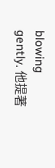blowing gently. 他提著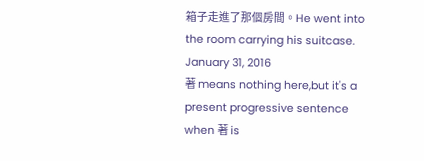箱子走進了那個房間。He went into the room carrying his suitcase.
January 31, 2016
著 means nothing here,but it's a present progressive sentence when 著 is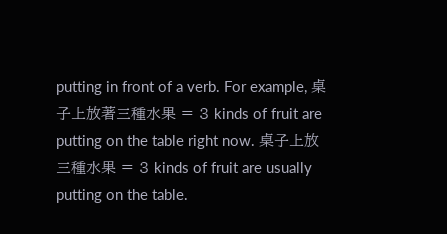putting in front of a verb. For example, 桌子上放著三種水果 = 3 kinds of fruit are putting on the table right now. 桌子上放三種水果 = 3 kinds of fruit are usually putting on the table.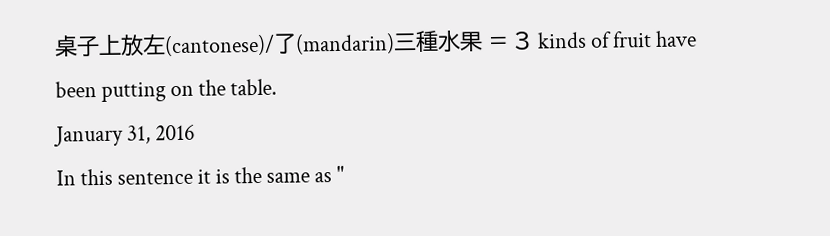桌子上放左(cantonese)/了(mandarin)三種水果 = 3 kinds of fruit have been putting on the table.
January 31, 2016
In this sentence it is the same as "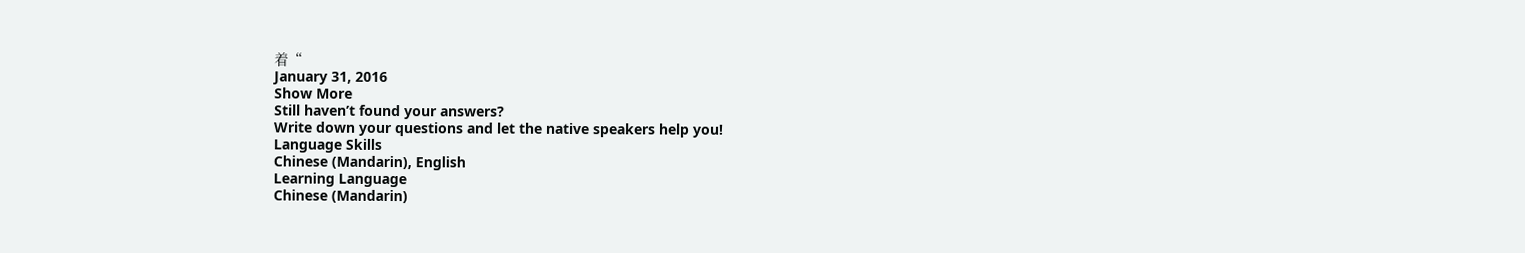着“
January 31, 2016
Show More
Still haven’t found your answers?
Write down your questions and let the native speakers help you!
Language Skills
Chinese (Mandarin), English
Learning Language
Chinese (Mandarin)